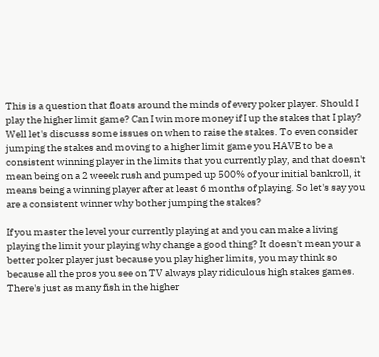This is a question that floats around the minds of every poker player. Should I play the higher limit game? Can I win more money if I up the stakes that I play? Well let's discusss some issues on when to raise the stakes. To even consider jumping the stakes and moving to a higher limit game you HAVE to be a consistent winning player in the limits that you currently play, and that doesn't mean being on a 2 weeek rush and pumped up 500% of your initial bankroll, it means being a winning player after at least 6 months of playing. So let's say you are a consistent winner why bother jumping the stakes?

If you master the level your currently playing at and you can make a living playing the limit your playing why change a good thing? It doesn't mean your a better poker player just because you play higher limits, you may think so because all the pros you see on TV always play ridiculous high stakes games. There's just as many fish in the higher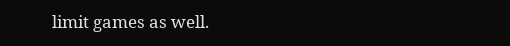limit games as well.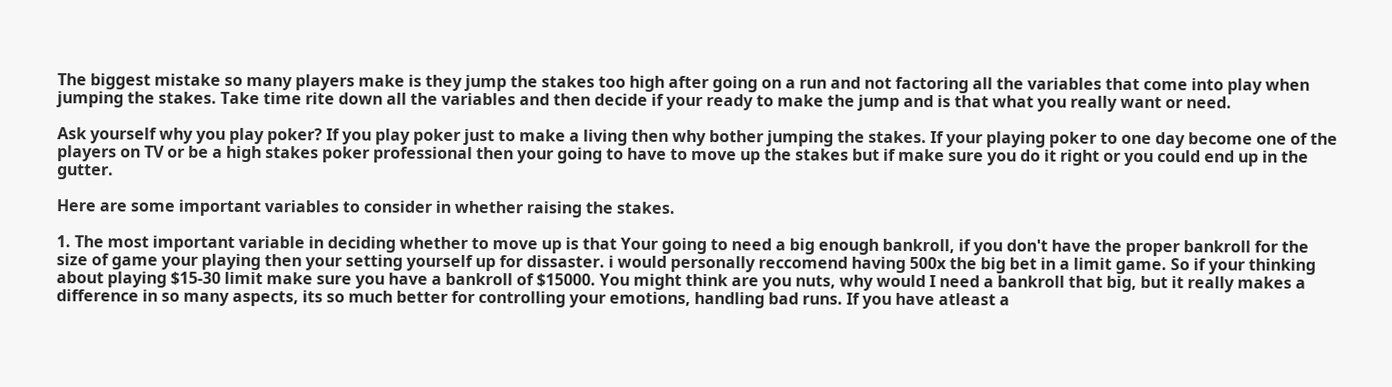The biggest mistake so many players make is they jump the stakes too high after going on a run and not factoring all the variables that come into play when jumping the stakes. Take time rite down all the variables and then decide if your ready to make the jump and is that what you really want or need.

Ask yourself why you play poker? If you play poker just to make a living then why bother jumping the stakes. If your playing poker to one day become one of the players on TV or be a high stakes poker professional then your going to have to move up the stakes but if make sure you do it right or you could end up in the gutter.

Here are some important variables to consider in whether raising the stakes.

1. The most important variable in deciding whether to move up is that Your going to need a big enough bankroll, if you don't have the proper bankroll for the size of game your playing then your setting yourself up for dissaster. i would personally reccomend having 500x the big bet in a limit game. So if your thinking about playing $15-30 limit make sure you have a bankroll of $15000. You might think are you nuts, why would I need a bankroll that big, but it really makes a difference in so many aspects, its so much better for controlling your emotions, handling bad runs. If you have atleast a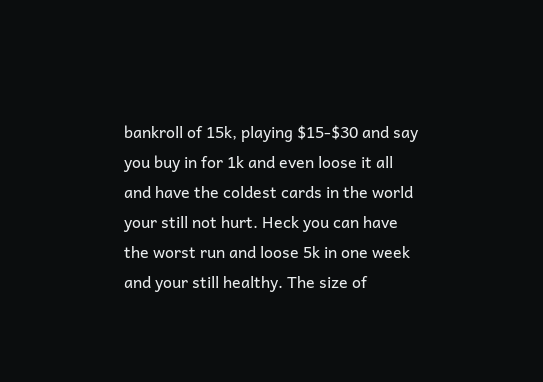bankroll of 15k, playing $15-$30 and say you buy in for 1k and even loose it all and have the coldest cards in the world your still not hurt. Heck you can have the worst run and loose 5k in one week and your still healthy. The size of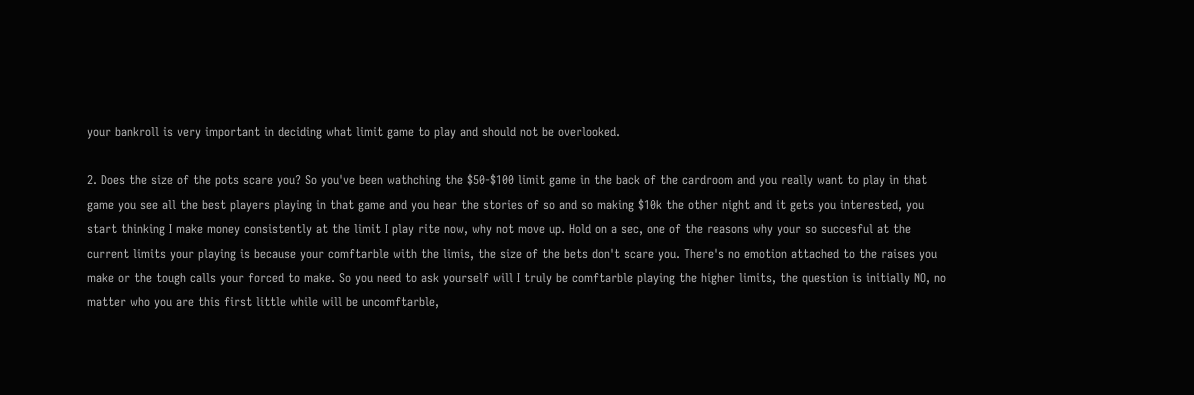your bankroll is very important in deciding what limit game to play and should not be overlooked.

2. Does the size of the pots scare you? So you've been wathching the $50-$100 limit game in the back of the cardroom and you really want to play in that game you see all the best players playing in that game and you hear the stories of so and so making $10k the other night and it gets you interested, you start thinking I make money consistently at the limit I play rite now, why not move up. Hold on a sec, one of the reasons why your so succesful at the current limits your playing is because your comftarble with the limis, the size of the bets don't scare you. There's no emotion attached to the raises you make or the tough calls your forced to make. So you need to ask yourself will I truly be comftarble playing the higher limits, the question is initially NO, no matter who you are this first little while will be uncomftarble,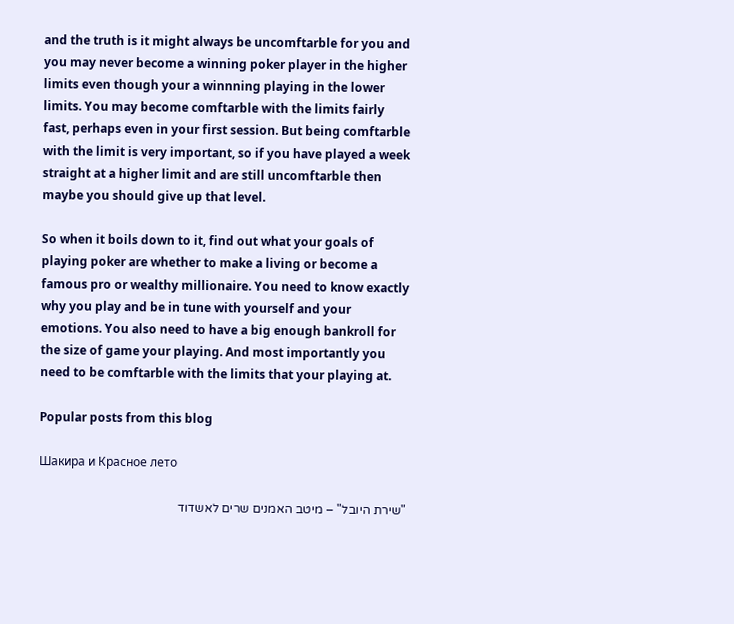and the truth is it might always be uncomftarble for you and you may never become a winning poker player in the higher limits even though your a winnning playing in the lower limits. You may become comftarble with the limits fairly fast, perhaps even in your first session. But being comftarble with the limit is very important, so if you have played a week straight at a higher limit and are still uncomftarble then maybe you should give up that level.

So when it boils down to it, find out what your goals of playing poker are whether to make a living or become a famous pro or wealthy millionaire. You need to know exactly why you play and be in tune with yourself and your emotions. You also need to have a big enough bankroll for the size of game your playing. And most importantly you need to be comftarble with the limits that your playing at.

Popular posts from this blog

Шакира и Красное лето

"שירת היובל" – מיטב האמנים שרים לאשדוד